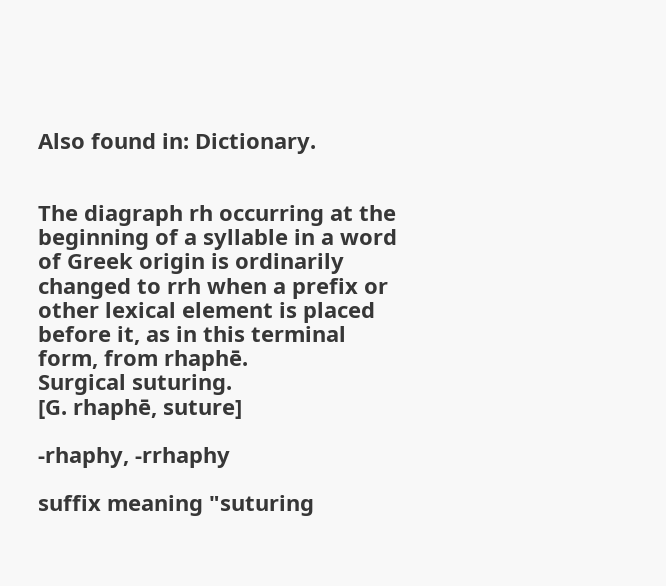Also found in: Dictionary.


The diagraph rh occurring at the beginning of a syllable in a word of Greek origin is ordinarily changed to rrh when a prefix or other lexical element is placed before it, as in this terminal form, from rhaphē.
Surgical suturing.
[G. rhaphē, suture]

-rhaphy, -rrhaphy

suffix meaning "suturing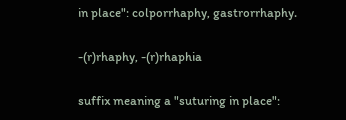in place": colporrhaphy, gastrorrhaphy.

-(r)rhaphy, -(r)rhaphia

suffix meaning a "suturing in place":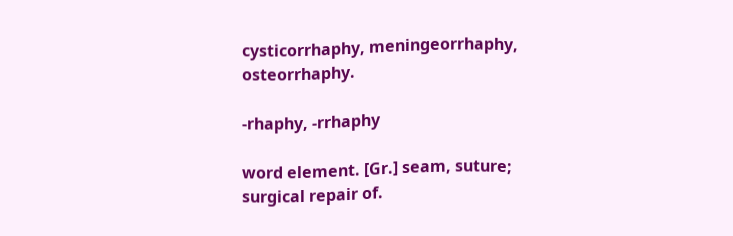cysticorrhaphy, meningeorrhaphy, osteorrhaphy.

-rhaphy, -rrhaphy

word element. [Gr.] seam, suture; surgical repair of.